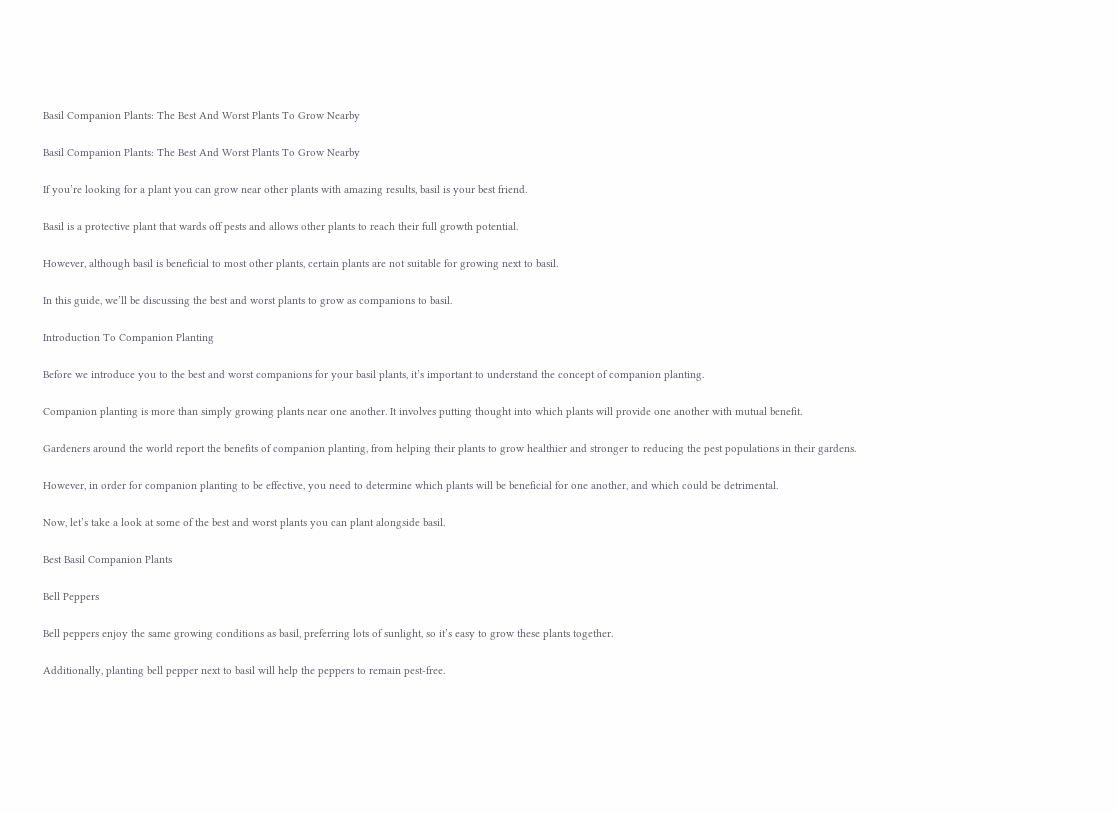Basil Companion Plants: The Best And Worst Plants To Grow Nearby

Basil Companion Plants: The Best And Worst Plants To Grow Nearby

If you’re looking for a plant you can grow near other plants with amazing results, basil is your best friend.

Basil is a protective plant that wards off pests and allows other plants to reach their full growth potential.

However, although basil is beneficial to most other plants, certain plants are not suitable for growing next to basil.

In this guide, we’ll be discussing the best and worst plants to grow as companions to basil.

Introduction To Companion Planting

Before we introduce you to the best and worst companions for your basil plants, it’s important to understand the concept of companion planting.

Companion planting is more than simply growing plants near one another. It involves putting thought into which plants will provide one another with mutual benefit.

Gardeners around the world report the benefits of companion planting, from helping their plants to grow healthier and stronger to reducing the pest populations in their gardens.

However, in order for companion planting to be effective, you need to determine which plants will be beneficial for one another, and which could be detrimental.

Now, let’s take a look at some of the best and worst plants you can plant alongside basil.

Best Basil Companion Plants

Bell Peppers

Bell peppers enjoy the same growing conditions as basil, preferring lots of sunlight, so it’s easy to grow these plants together.

Additionally, planting bell pepper next to basil will help the peppers to remain pest-free.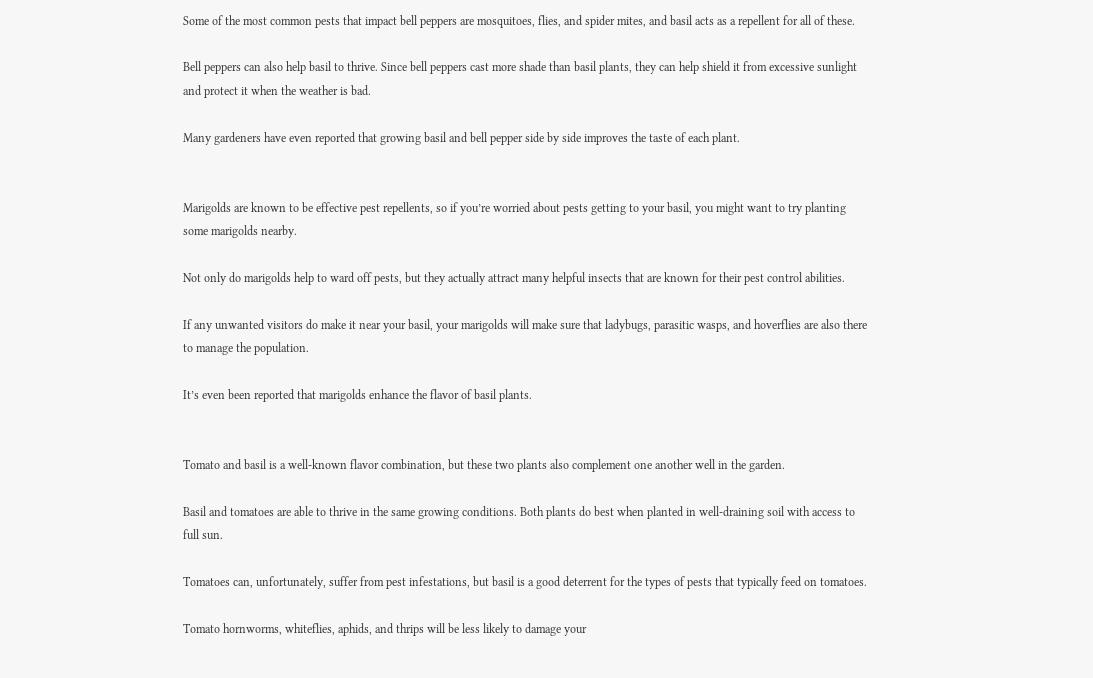Some of the most common pests that impact bell peppers are mosquitoes, flies, and spider mites, and basil acts as a repellent for all of these.

Bell peppers can also help basil to thrive. Since bell peppers cast more shade than basil plants, they can help shield it from excessive sunlight and protect it when the weather is bad.

Many gardeners have even reported that growing basil and bell pepper side by side improves the taste of each plant.


Marigolds are known to be effective pest repellents, so if you’re worried about pests getting to your basil, you might want to try planting some marigolds nearby.

Not only do marigolds help to ward off pests, but they actually attract many helpful insects that are known for their pest control abilities.

If any unwanted visitors do make it near your basil, your marigolds will make sure that ladybugs, parasitic wasps, and hoverflies are also there to manage the population.

It’s even been reported that marigolds enhance the flavor of basil plants.


Tomato and basil is a well-known flavor combination, but these two plants also complement one another well in the garden.

Basil and tomatoes are able to thrive in the same growing conditions. Both plants do best when planted in well-draining soil with access to full sun.

Tomatoes can, unfortunately, suffer from pest infestations, but basil is a good deterrent for the types of pests that typically feed on tomatoes.

Tomato hornworms, whiteflies, aphids, and thrips will be less likely to damage your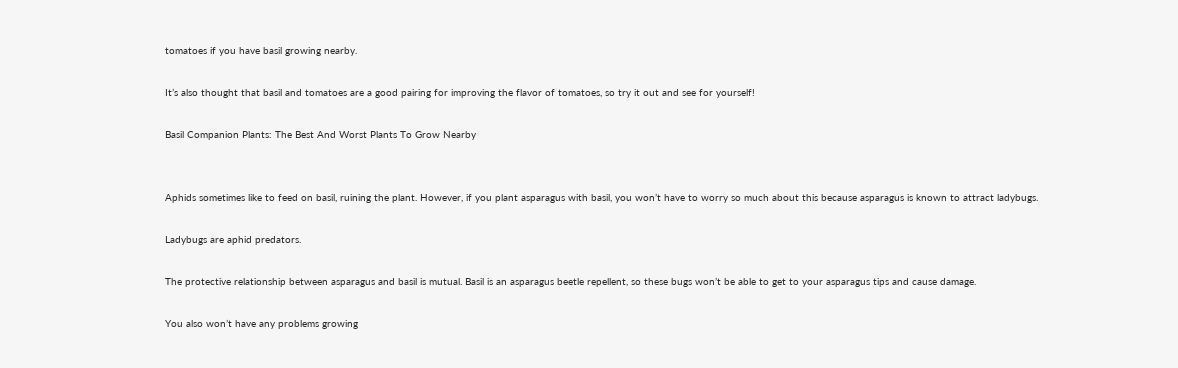tomatoes if you have basil growing nearby.

It’s also thought that basil and tomatoes are a good pairing for improving the flavor of tomatoes, so try it out and see for yourself!

Basil Companion Plants: The Best And Worst Plants To Grow Nearby


Aphids sometimes like to feed on basil, ruining the plant. However, if you plant asparagus with basil, you won’t have to worry so much about this because asparagus is known to attract ladybugs.

Ladybugs are aphid predators.

The protective relationship between asparagus and basil is mutual. Basil is an asparagus beetle repellent, so these bugs won’t be able to get to your asparagus tips and cause damage.

You also won’t have any problems growing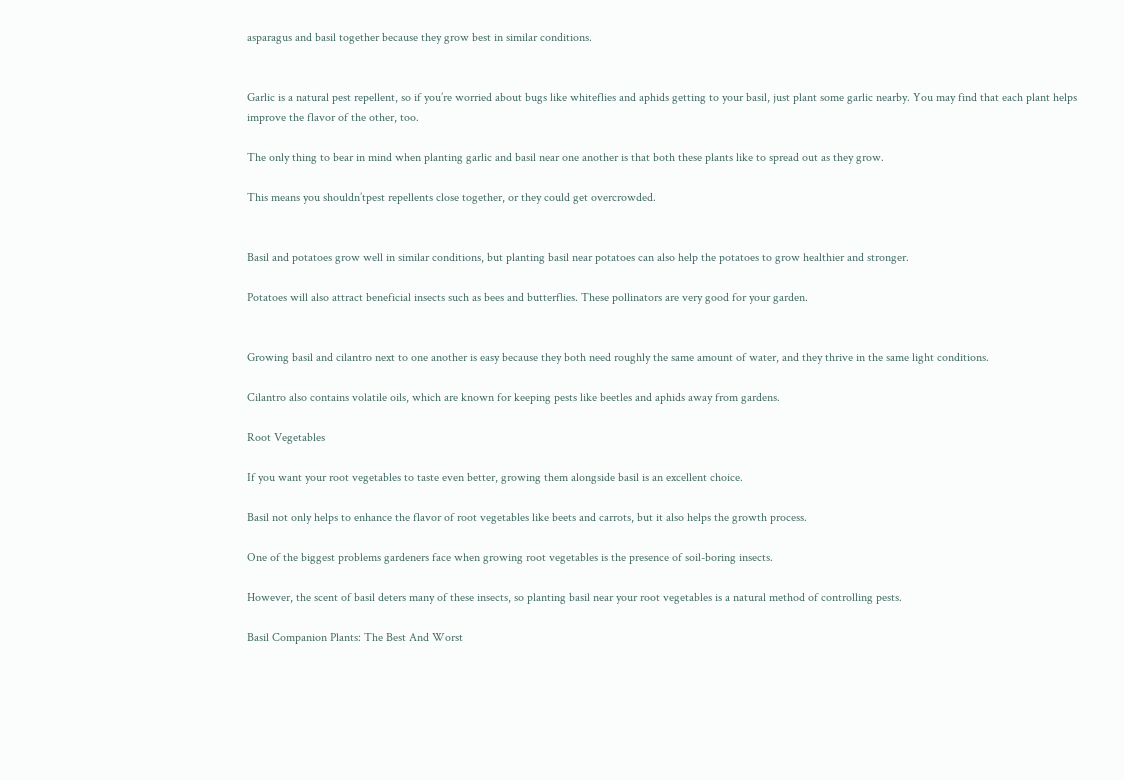asparagus and basil together because they grow best in similar conditions.


Garlic is a natural pest repellent, so if you’re worried about bugs like whiteflies and aphids getting to your basil, just plant some garlic nearby. You may find that each plant helps improve the flavor of the other, too.

The only thing to bear in mind when planting garlic and basil near one another is that both these plants like to spread out as they grow.

This means you shouldn’tpest repellents close together, or they could get overcrowded.


Basil and potatoes grow well in similar conditions, but planting basil near potatoes can also help the potatoes to grow healthier and stronger.

Potatoes will also attract beneficial insects such as bees and butterflies. These pollinators are very good for your garden.


Growing basil and cilantro next to one another is easy because they both need roughly the same amount of water, and they thrive in the same light conditions.

Cilantro also contains volatile oils, which are known for keeping pests like beetles and aphids away from gardens.

Root Vegetables

If you want your root vegetables to taste even better, growing them alongside basil is an excellent choice.

Basil not only helps to enhance the flavor of root vegetables like beets and carrots, but it also helps the growth process.

One of the biggest problems gardeners face when growing root vegetables is the presence of soil-boring insects.

However, the scent of basil deters many of these insects, so planting basil near your root vegetables is a natural method of controlling pests.

Basil Companion Plants: The Best And Worst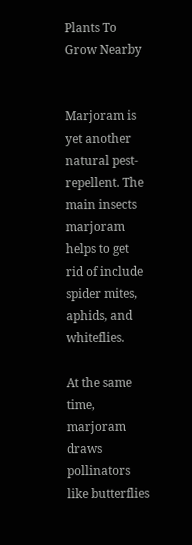Plants To Grow Nearby


Marjoram is yet another natural pest-repellent. The main insects marjoram helps to get rid of include spider mites, aphids, and whiteflies.

At the same time, marjoram draws pollinators like butterflies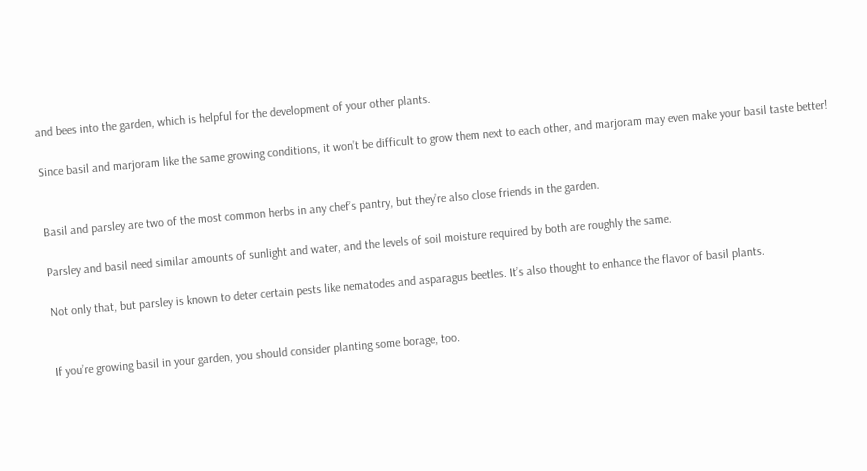and bees into the garden, which is helpful for the development of your other plants.

Since basil and marjoram like the same growing conditions, it won’t be difficult to grow them next to each other, and marjoram may even make your basil taste better!


Basil and parsley are two of the most common herbs in any chef’s pantry, but they’re also close friends in the garden.

Parsley and basil need similar amounts of sunlight and water, and the levels of soil moisture required by both are roughly the same.

Not only that, but parsley is known to deter certain pests like nematodes and asparagus beetles. It’s also thought to enhance the flavor of basil plants.


If you’re growing basil in your garden, you should consider planting some borage, too.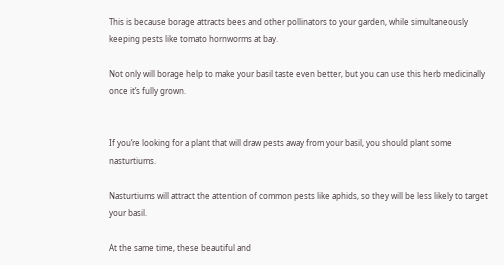This is because borage attracts bees and other pollinators to your garden, while simultaneously keeping pests like tomato hornworms at bay.

Not only will borage help to make your basil taste even better, but you can use this herb medicinally once it’s fully grown.


If you’re looking for a plant that will draw pests away from your basil, you should plant some nasturtiums.

Nasturtiums will attract the attention of common pests like aphids, so they will be less likely to target your basil.

At the same time, these beautiful and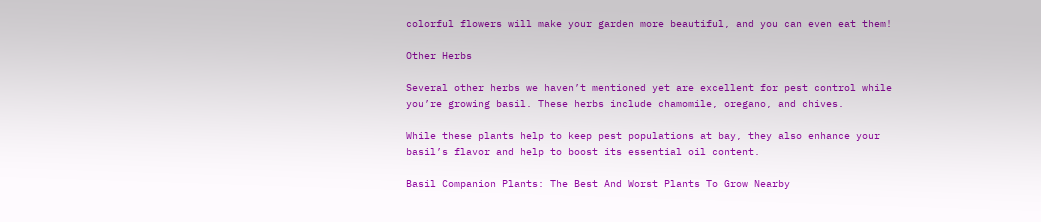colorful flowers will make your garden more beautiful, and you can even eat them!

Other Herbs

Several other herbs we haven’t mentioned yet are excellent for pest control while you’re growing basil. These herbs include chamomile, oregano, and chives.

While these plants help to keep pest populations at bay, they also enhance your basil’s flavor and help to boost its essential oil content.

Basil Companion Plants: The Best And Worst Plants To Grow Nearby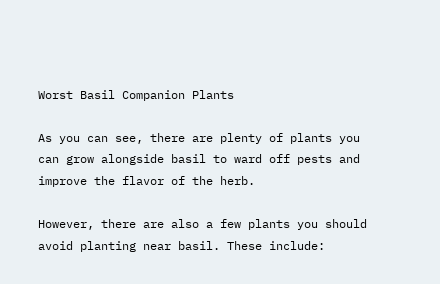Worst Basil Companion Plants

As you can see, there are plenty of plants you can grow alongside basil to ward off pests and improve the flavor of the herb.

However, there are also a few plants you should avoid planting near basil. These include: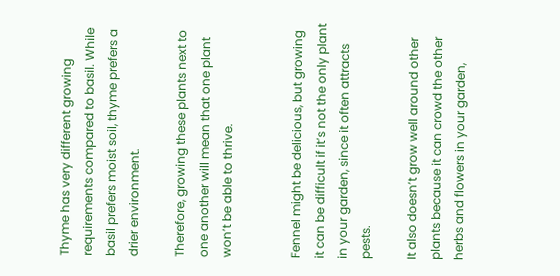Thyme has very different growing requirements compared to basil. While basil prefers moist soil, thyme prefers a drier environment.

Therefore, growing these plants next to one another will mean that one plant won’t be able to thrive.


Fennel might be delicious, but growing it can be difficult if it’s not the only plant in your garden, since it often attracts pests.

It also doesn’t grow well around other plants because it can crowd the other herbs and flowers in your garden,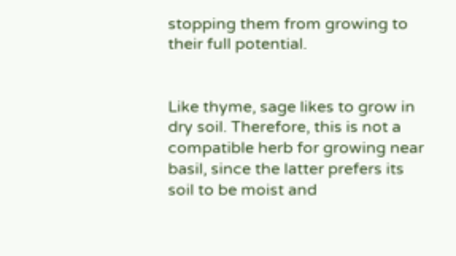stopping them from growing to their full potential.


Like thyme, sage likes to grow in dry soil. Therefore, this is not a compatible herb for growing near basil, since the latter prefers its soil to be moist and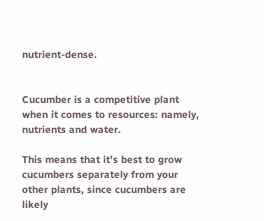nutrient-dense.


Cucumber is a competitive plant when it comes to resources: namely, nutrients and water.

This means that it’s best to grow cucumbers separately from your other plants, since cucumbers are likely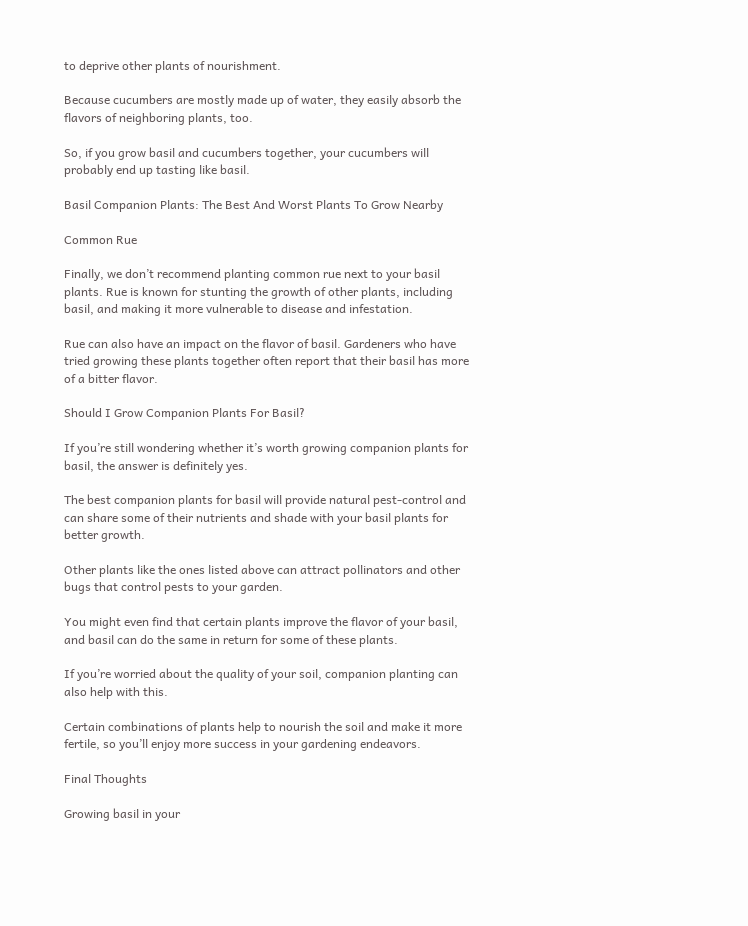to deprive other plants of nourishment.

Because cucumbers are mostly made up of water, they easily absorb the flavors of neighboring plants, too.

So, if you grow basil and cucumbers together, your cucumbers will probably end up tasting like basil.

Basil Companion Plants: The Best And Worst Plants To Grow Nearby

Common Rue

Finally, we don’t recommend planting common rue next to your basil plants. Rue is known for stunting the growth of other plants, including basil, and making it more vulnerable to disease and infestation.

Rue can also have an impact on the flavor of basil. Gardeners who have tried growing these plants together often report that their basil has more of a bitter flavor.

Should I Grow Companion Plants For Basil?

If you’re still wondering whether it’s worth growing companion plants for basil, the answer is definitely yes.

The best companion plants for basil will provide natural pest-control and can share some of their nutrients and shade with your basil plants for better growth.

Other plants like the ones listed above can attract pollinators and other bugs that control pests to your garden.

You might even find that certain plants improve the flavor of your basil, and basil can do the same in return for some of these plants.

If you’re worried about the quality of your soil, companion planting can also help with this.

Certain combinations of plants help to nourish the soil and make it more fertile, so you’ll enjoy more success in your gardening endeavors.

Final Thoughts

Growing basil in your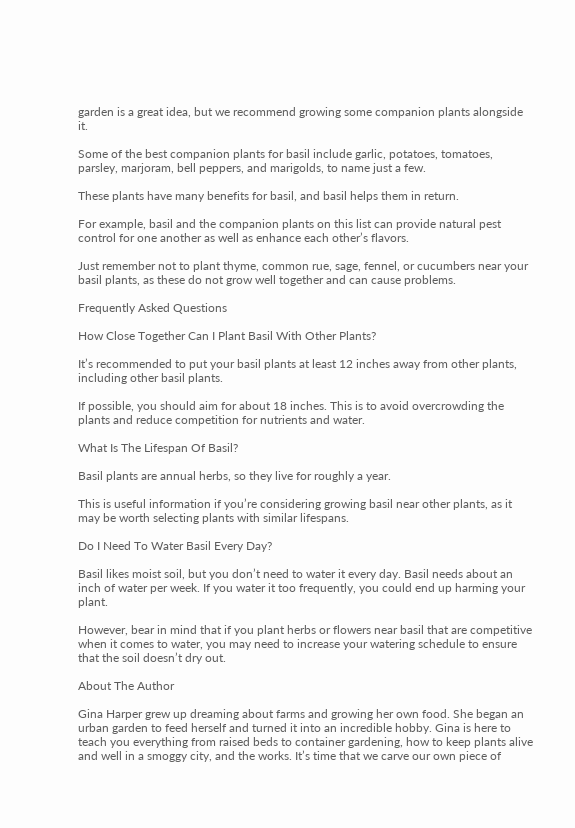garden is a great idea, but we recommend growing some companion plants alongside it.

Some of the best companion plants for basil include garlic, potatoes, tomatoes, parsley, marjoram, bell peppers, and marigolds, to name just a few.

These plants have many benefits for basil, and basil helps them in return.

For example, basil and the companion plants on this list can provide natural pest control for one another as well as enhance each other’s flavors.

Just remember not to plant thyme, common rue, sage, fennel, or cucumbers near your basil plants, as these do not grow well together and can cause problems.

Frequently Asked Questions

How Close Together Can I Plant Basil With Other Plants?

It’s recommended to put your basil plants at least 12 inches away from other plants, including other basil plants.

If possible, you should aim for about 18 inches. This is to avoid overcrowding the plants and reduce competition for nutrients and water.

What Is The Lifespan Of Basil?

Basil plants are annual herbs, so they live for roughly a year.

This is useful information if you’re considering growing basil near other plants, as it may be worth selecting plants with similar lifespans.

Do I Need To Water Basil Every Day?

Basil likes moist soil, but you don’t need to water it every day. Basil needs about an inch of water per week. If you water it too frequently, you could end up harming your plant.

However, bear in mind that if you plant herbs or flowers near basil that are competitive when it comes to water, you may need to increase your watering schedule to ensure that the soil doesn’t dry out.

About The Author

Gina Harper grew up dreaming about farms and growing her own food. She began an urban garden to feed herself and turned it into an incredible hobby. Gina is here to teach you everything from raised beds to container gardening, how to keep plants alive and well in a smoggy city, and the works. It’s time that we carve our own piece of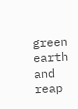green earth and reap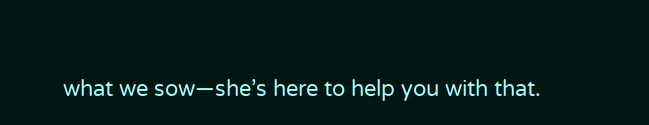what we sow—she’s here to help you with that.